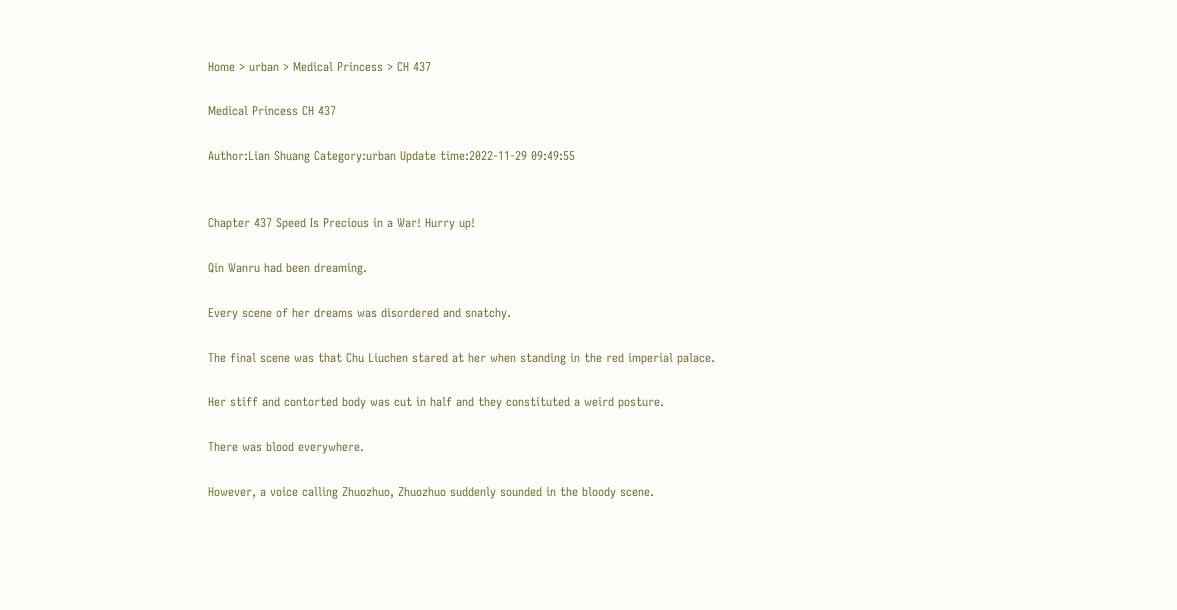Home > urban > Medical Princess > CH 437

Medical Princess CH 437

Author:Lian Shuang Category:urban Update time:2022-11-29 09:49:55


Chapter 437 Speed Is Precious in a War! Hurry up!

Qin Wanru had been dreaming.

Every scene of her dreams was disordered and snatchy.

The final scene was that Chu Liuchen stared at her when standing in the red imperial palace.

Her stiff and contorted body was cut in half and they constituted a weird posture.

There was blood everywhere.

However, a voice calling Zhuozhuo, Zhuozhuo suddenly sounded in the bloody scene.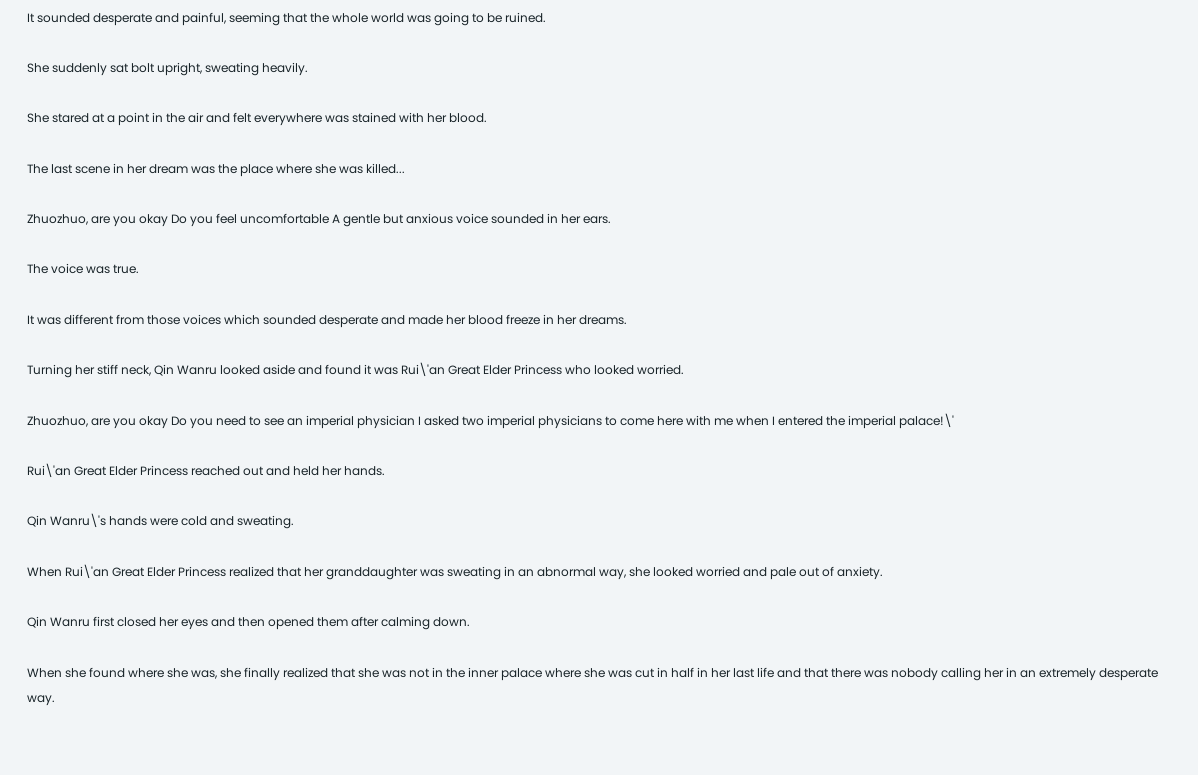It sounded desperate and painful, seeming that the whole world was going to be ruined.

She suddenly sat bolt upright, sweating heavily.

She stared at a point in the air and felt everywhere was stained with her blood.

The last scene in her dream was the place where she was killed...

Zhuozhuo, are you okay Do you feel uncomfortable A gentle but anxious voice sounded in her ears.

The voice was true.

It was different from those voices which sounded desperate and made her blood freeze in her dreams.

Turning her stiff neck, Qin Wanru looked aside and found it was Rui\'an Great Elder Princess who looked worried.

Zhuozhuo, are you okay Do you need to see an imperial physician I asked two imperial physicians to come here with me when I entered the imperial palace!\'

Rui\'an Great Elder Princess reached out and held her hands.

Qin Wanru\'s hands were cold and sweating.

When Rui\'an Great Elder Princess realized that her granddaughter was sweating in an abnormal way, she looked worried and pale out of anxiety.

Qin Wanru first closed her eyes and then opened them after calming down.

When she found where she was, she finally realized that she was not in the inner palace where she was cut in half in her last life and that there was nobody calling her in an extremely desperate way.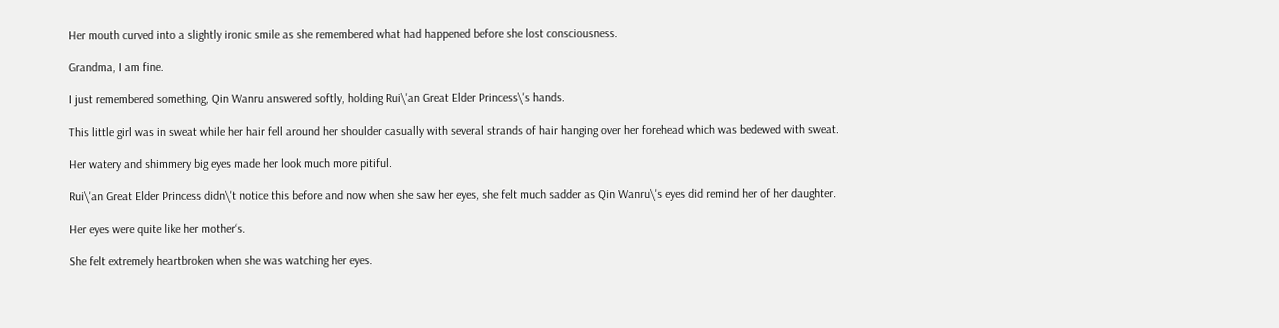Her mouth curved into a slightly ironic smile as she remembered what had happened before she lost consciousness.

Grandma, I am fine.

I just remembered something, Qin Wanru answered softly, holding Rui\'an Great Elder Princess\'s hands.

This little girl was in sweat while her hair fell around her shoulder casually with several strands of hair hanging over her forehead which was bedewed with sweat.

Her watery and shimmery big eyes made her look much more pitiful.

Rui\'an Great Elder Princess didn\'t notice this before and now when she saw her eyes, she felt much sadder as Qin Wanru\'s eyes did remind her of her daughter.

Her eyes were quite like her mother‘s.

She felt extremely heartbroken when she was watching her eyes.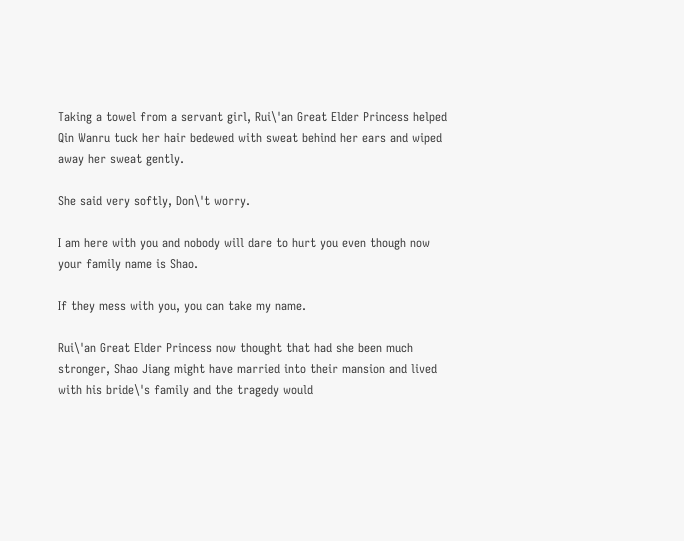Taking a towel from a servant girl, Rui\'an Great Elder Princess helped Qin Wanru tuck her hair bedewed with sweat behind her ears and wiped away her sweat gently.

She said very softly, Don\'t worry.

I am here with you and nobody will dare to hurt you even though now your family name is Shao.

If they mess with you, you can take my name.

Rui\'an Great Elder Princess now thought that had she been much stronger, Shao Jiang might have married into their mansion and lived with his bride\'s family and the tragedy would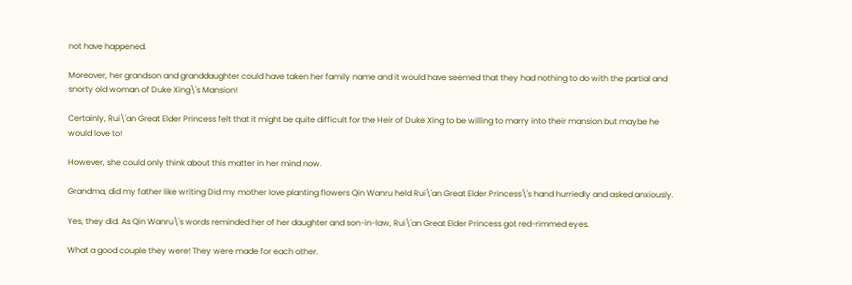not have happened.

Moreover, her grandson and granddaughter could have taken her family name and it would have seemed that they had nothing to do with the partial and snorty old woman of Duke Xing\'s Mansion!

Certainly, Rui\'an Great Elder Princess felt that it might be quite difficult for the Heir of Duke Xing to be willing to marry into their mansion but maybe he would love to!

However, she could only think about this matter in her mind now.

Grandma, did my father like writing Did my mother love planting flowers Qin Wanru held Rui\'an Great Elder Princess\'s hand hurriedly and asked anxiously.

Yes, they did. As Qin Wanru\'s words reminded her of her daughter and son-in-law, Rui\'an Great Elder Princess got red-rimmed eyes.

What a good couple they were! They were made for each other.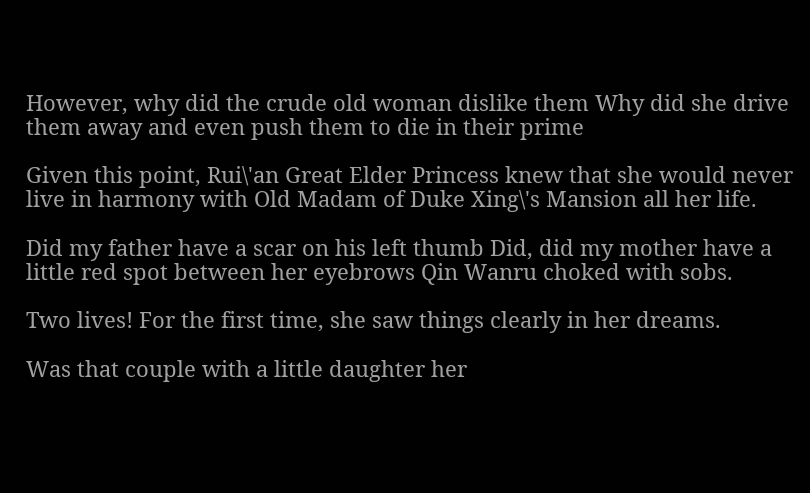However, why did the crude old woman dislike them Why did she drive them away and even push them to die in their prime

Given this point, Rui\'an Great Elder Princess knew that she would never live in harmony with Old Madam of Duke Xing\'s Mansion all her life.

Did my father have a scar on his left thumb Did, did my mother have a little red spot between her eyebrows Qin Wanru choked with sobs.

Two lives! For the first time, she saw things clearly in her dreams.

Was that couple with a little daughter her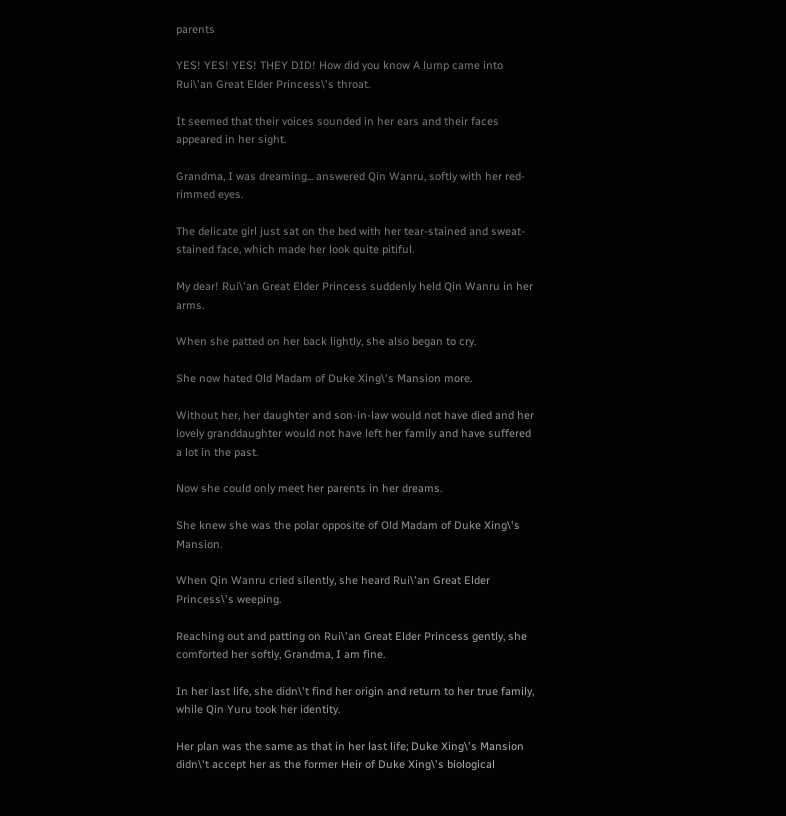parents

YES! YES! YES! THEY DID! How did you know A lump came into Rui\'an Great Elder Princess\'s throat.

It seemed that their voices sounded in her ears and their faces appeared in her sight.

Grandma, I was dreaming... answered Qin Wanru, softly with her red-rimmed eyes.

The delicate girl just sat on the bed with her tear-stained and sweat-stained face, which made her look quite pitiful.

My dear! Rui\'an Great Elder Princess suddenly held Qin Wanru in her arms.

When she patted on her back lightly, she also began to cry.

She now hated Old Madam of Duke Xing\'s Mansion more.

Without her, her daughter and son-in-law would not have died and her lovely granddaughter would not have left her family and have suffered a lot in the past.

Now she could only meet her parents in her dreams.

She knew she was the polar opposite of Old Madam of Duke Xing\'s Mansion.

When Qin Wanru cried silently, she heard Rui\'an Great Elder Princess\'s weeping.

Reaching out and patting on Rui\'an Great Elder Princess gently, she comforted her softly, Grandma, I am fine.

In her last life, she didn\'t find her origin and return to her true family, while Qin Yuru took her identity.

Her plan was the same as that in her last life; Duke Xing\'s Mansion didn\'t accept her as the former Heir of Duke Xing\'s biological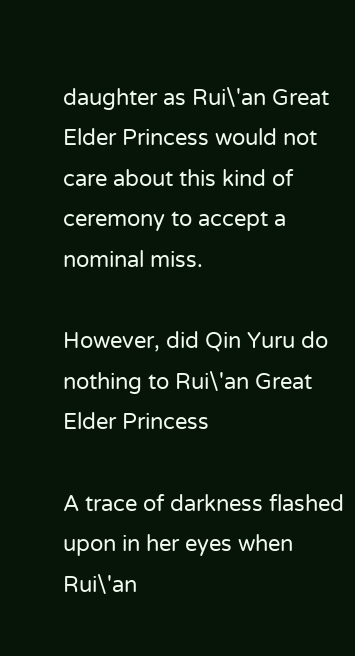daughter as Rui\'an Great Elder Princess would not care about this kind of ceremony to accept a nominal miss.

However, did Qin Yuru do nothing to Rui\'an Great Elder Princess

A trace of darkness flashed upon in her eyes when Rui\'an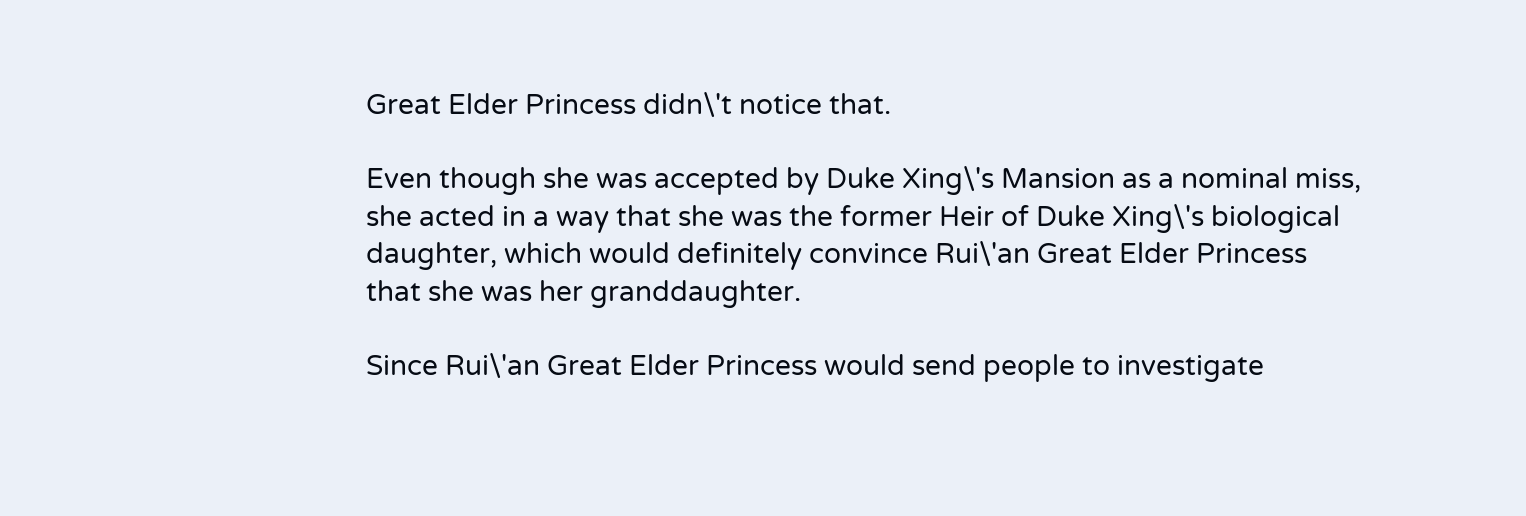Great Elder Princess didn\'t notice that.

Even though she was accepted by Duke Xing\'s Mansion as a nominal miss, she acted in a way that she was the former Heir of Duke Xing\'s biological daughter, which would definitely convince Rui\'an Great Elder Princess that she was her granddaughter.

Since Rui\'an Great Elder Princess would send people to investigate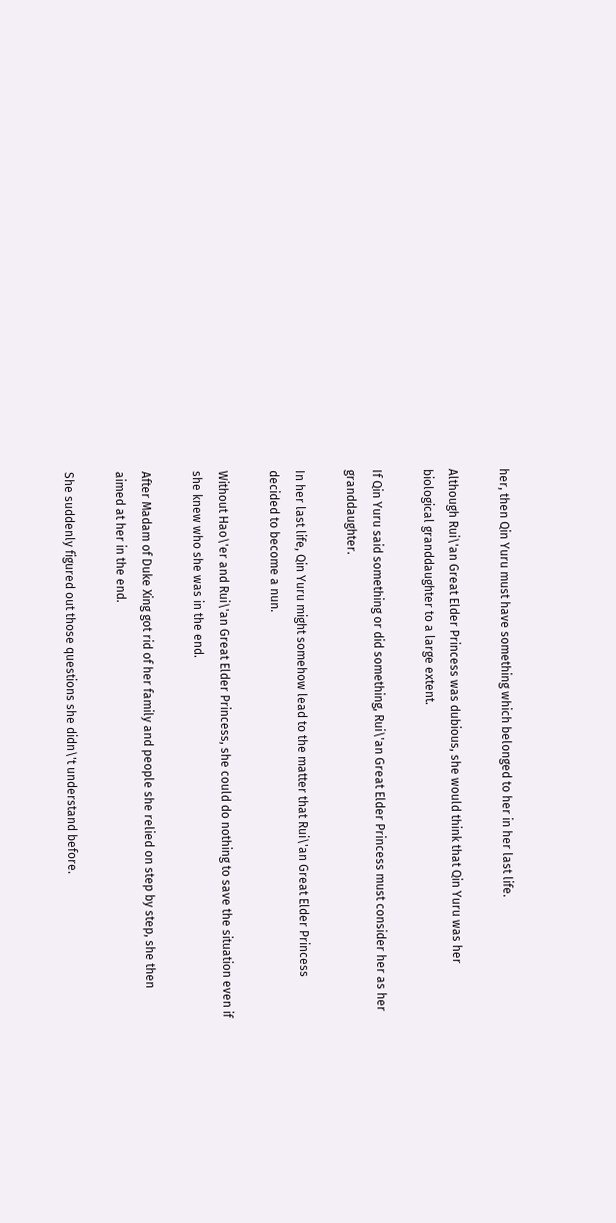her, then Qin Yuru must have something which belonged to her in her last life.

Although Rui\'an Great Elder Princess was dubious, she would think that Qin Yuru was her biological granddaughter to a large extent.

If Qin Yuru said something or did something, Rui\'an Great Elder Princess must consider her as her granddaughter.

In her last life, Qin Yuru might somehow lead to the matter that Rui\'an Great Elder Princess decided to become a nun.

Without Hao\'er and Rui\'an Great Elder Princess, she could do nothing to save the situation even if she knew who she was in the end.

After Madam of Duke Xing got rid of her family and people she relied on step by step, she then aimed at her in the end.

She suddenly figured out those questions she didn\'t understand before.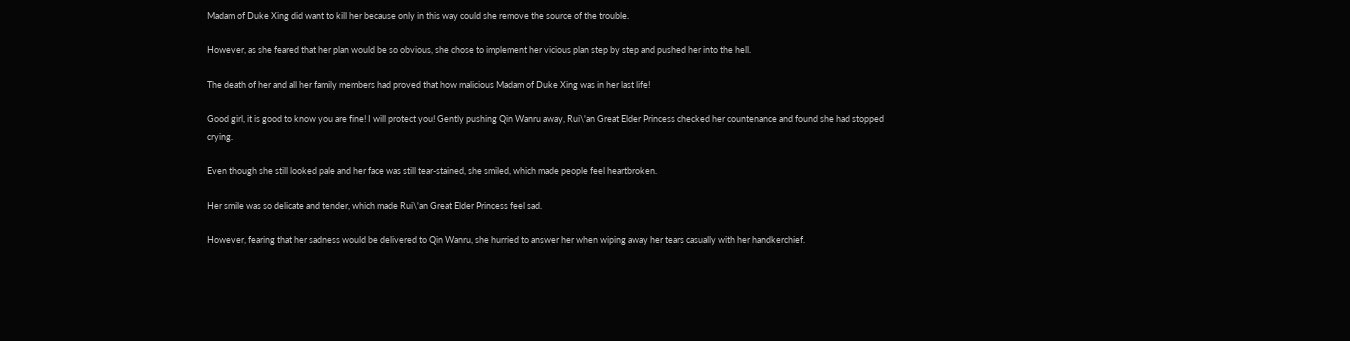Madam of Duke Xing did want to kill her because only in this way could she remove the source of the trouble.

However, as she feared that her plan would be so obvious, she chose to implement her vicious plan step by step and pushed her into the hell.

The death of her and all her family members had proved that how malicious Madam of Duke Xing was in her last life!

Good girl, it is good to know you are fine! I will protect you! Gently pushing Qin Wanru away, Rui\'an Great Elder Princess checked her countenance and found she had stopped crying.

Even though she still looked pale and her face was still tear-stained, she smiled, which made people feel heartbroken.

Her smile was so delicate and tender, which made Rui\'an Great Elder Princess feel sad.

However, fearing that her sadness would be delivered to Qin Wanru, she hurried to answer her when wiping away her tears casually with her handkerchief.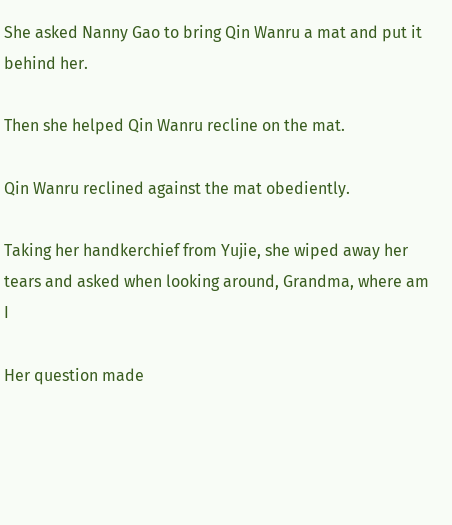She asked Nanny Gao to bring Qin Wanru a mat and put it behind her.

Then she helped Qin Wanru recline on the mat.

Qin Wanru reclined against the mat obediently.

Taking her handkerchief from Yujie, she wiped away her tears and asked when looking around, Grandma, where am I

Her question made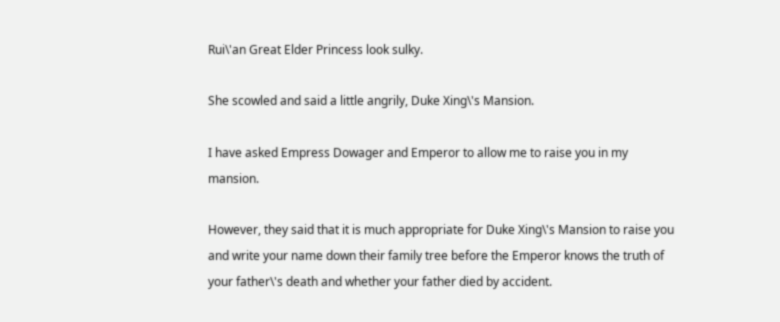Rui\'an Great Elder Princess look sulky.

She scowled and said a little angrily, Duke Xing\'s Mansion.

I have asked Empress Dowager and Emperor to allow me to raise you in my mansion.

However, they said that it is much appropriate for Duke Xing\'s Mansion to raise you and write your name down their family tree before the Emperor knows the truth of your father\'s death and whether your father died by accident.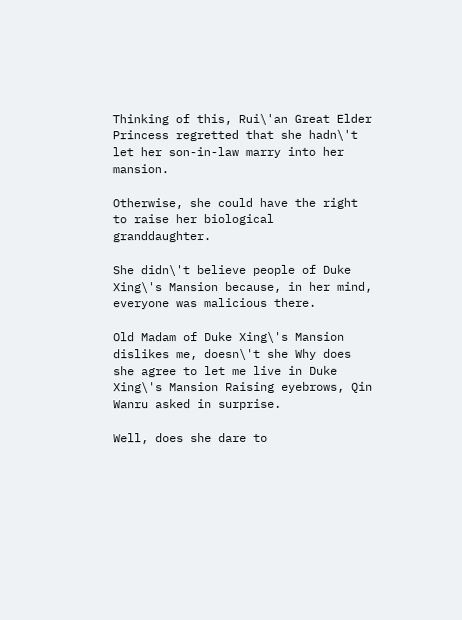Thinking of this, Rui\'an Great Elder Princess regretted that she hadn\'t let her son-in-law marry into her mansion.

Otherwise, she could have the right to raise her biological granddaughter.

She didn\'t believe people of Duke Xing\'s Mansion because, in her mind, everyone was malicious there.

Old Madam of Duke Xing\'s Mansion dislikes me, doesn\'t she Why does she agree to let me live in Duke Xing\'s Mansion Raising eyebrows, Qin Wanru asked in surprise.

Well, does she dare to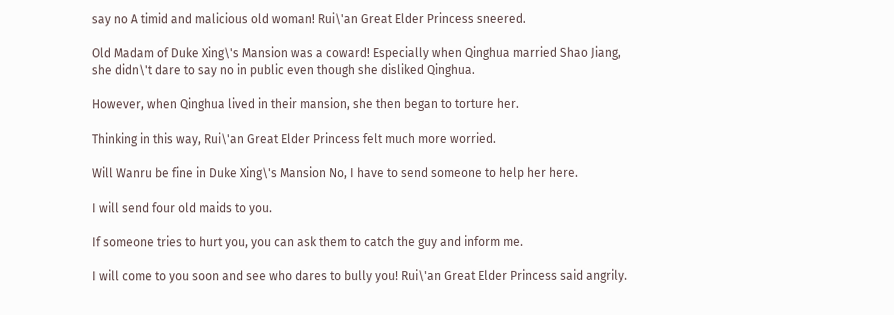say no A timid and malicious old woman! Rui\'an Great Elder Princess sneered.

Old Madam of Duke Xing\'s Mansion was a coward! Especially when Qinghua married Shao Jiang, she didn\'t dare to say no in public even though she disliked Qinghua.

However, when Qinghua lived in their mansion, she then began to torture her.

Thinking in this way, Rui\'an Great Elder Princess felt much more worried.

Will Wanru be fine in Duke Xing\'s Mansion No, I have to send someone to help her here.

I will send four old maids to you.

If someone tries to hurt you, you can ask them to catch the guy and inform me.

I will come to you soon and see who dares to bully you! Rui\'an Great Elder Princess said angrily.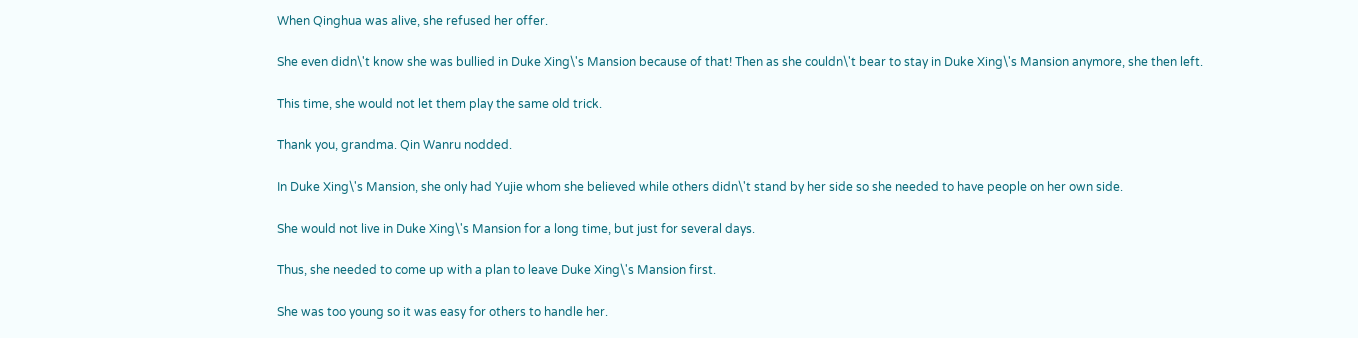When Qinghua was alive, she refused her offer.

She even didn\'t know she was bullied in Duke Xing\'s Mansion because of that! Then as she couldn\'t bear to stay in Duke Xing\'s Mansion anymore, she then left.

This time, she would not let them play the same old trick.

Thank you, grandma. Qin Wanru nodded.

In Duke Xing\'s Mansion, she only had Yujie whom she believed while others didn\'t stand by her side so she needed to have people on her own side.

She would not live in Duke Xing\'s Mansion for a long time, but just for several days.

Thus, she needed to come up with a plan to leave Duke Xing\'s Mansion first.

She was too young so it was easy for others to handle her.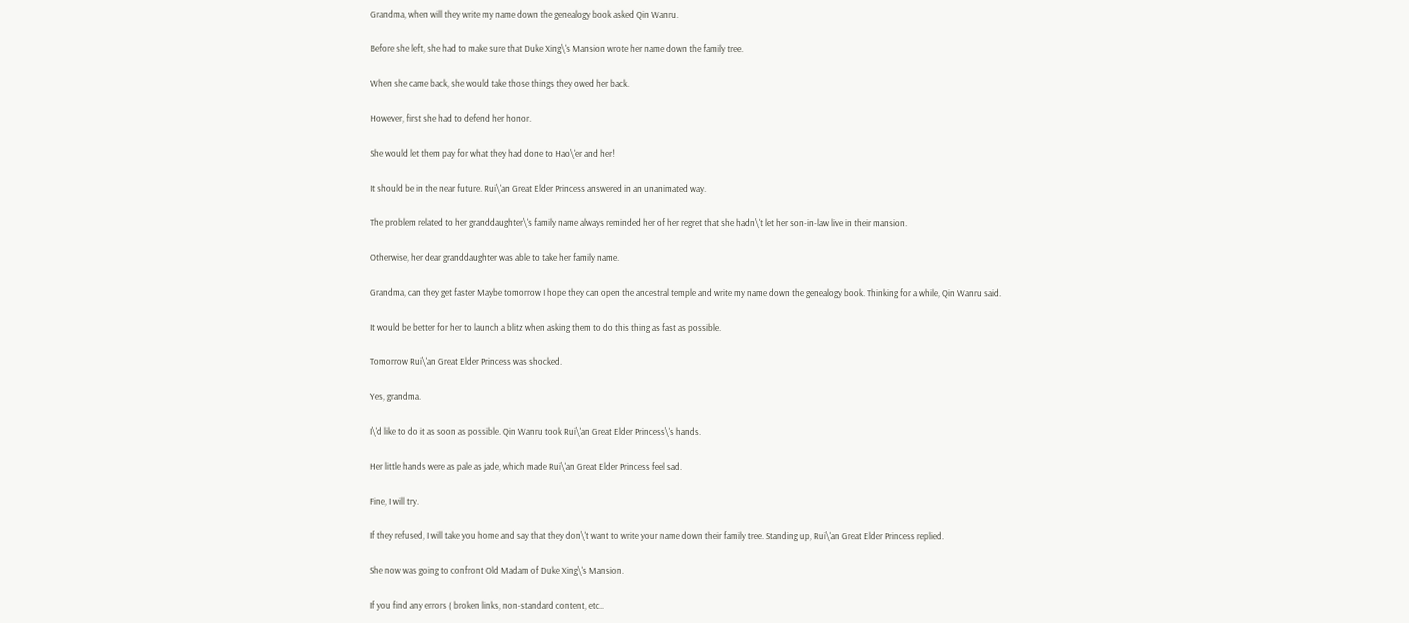Grandma, when will they write my name down the genealogy book asked Qin Wanru.

Before she left, she had to make sure that Duke Xing\'s Mansion wrote her name down the family tree.

When she came back, she would take those things they owed her back.

However, first she had to defend her honor.

She would let them pay for what they had done to Hao\'er and her!

It should be in the near future. Rui\'an Great Elder Princess answered in an unanimated way.

The problem related to her granddaughter\'s family name always reminded her of her regret that she hadn\'t let her son-in-law live in their mansion.

Otherwise, her dear granddaughter was able to take her family name.

Grandma, can they get faster Maybe tomorrow I hope they can open the ancestral temple and write my name down the genealogy book. Thinking for a while, Qin Wanru said.

It would be better for her to launch a blitz when asking them to do this thing as fast as possible.

Tomorrow Rui\'an Great Elder Princess was shocked.

Yes, grandma.

I\'d like to do it as soon as possible. Qin Wanru took Rui\'an Great Elder Princess\'s hands.

Her little hands were as pale as jade, which made Rui\'an Great Elder Princess feel sad.

Fine, I will try.

If they refused, I will take you home and say that they don\'t want to write your name down their family tree. Standing up, Rui\'an Great Elder Princess replied.

She now was going to confront Old Madam of Duke Xing\'s Mansion.

If you find any errors ( broken links, non-standard content, etc..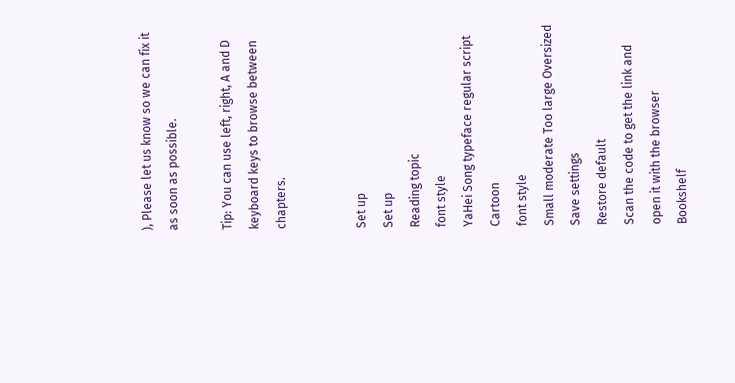), Please let us know so we can fix it as soon as possible.

Tip: You can use left, right, A and D keyboard keys to browse between chapters.


Set up
Set up
Reading topic
font style
YaHei Song typeface regular script Cartoon
font style
Small moderate Too large Oversized
Save settings
Restore default
Scan the code to get the link and open it with the browser
Bookshelf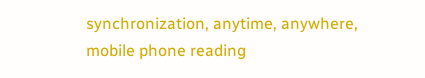synchronization, anytime, anywhere, mobile phone reading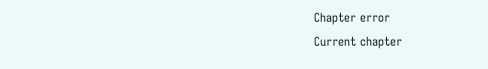Chapter error
Current chapter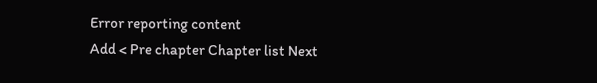Error reporting content
Add < Pre chapter Chapter list Next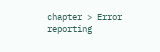chapter > Error reporting